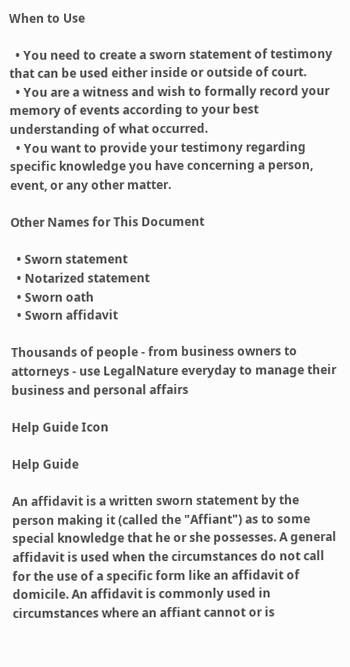When to Use

  • You need to create a sworn statement of testimony that can be used either inside or outside of court.
  • You are a witness and wish to formally record your memory of events according to your best understanding of what occurred.
  • You want to provide your testimony regarding specific knowledge you have concerning a person, event, or any other matter.

Other Names for This Document

  • Sworn statement
  • Notarized statement
  • Sworn oath
  • Sworn affidavit

Thousands of people - from business owners to attorneys - use LegalNature everyday to manage their business and personal affairs

Help Guide Icon

Help Guide

An affidavit is a written sworn statement by the person making it (called the "Affiant") as to some special knowledge that he or she possesses. A general affidavit is used when the circumstances do not call for the use of a specific form like an affidavit of domicile. An affidavit is commonly used in circumstances where an affiant cannot or is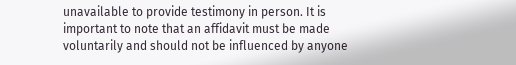unavailable to provide testimony in person. It is important to note that an affidavit must be made voluntarily and should not be influenced by anyone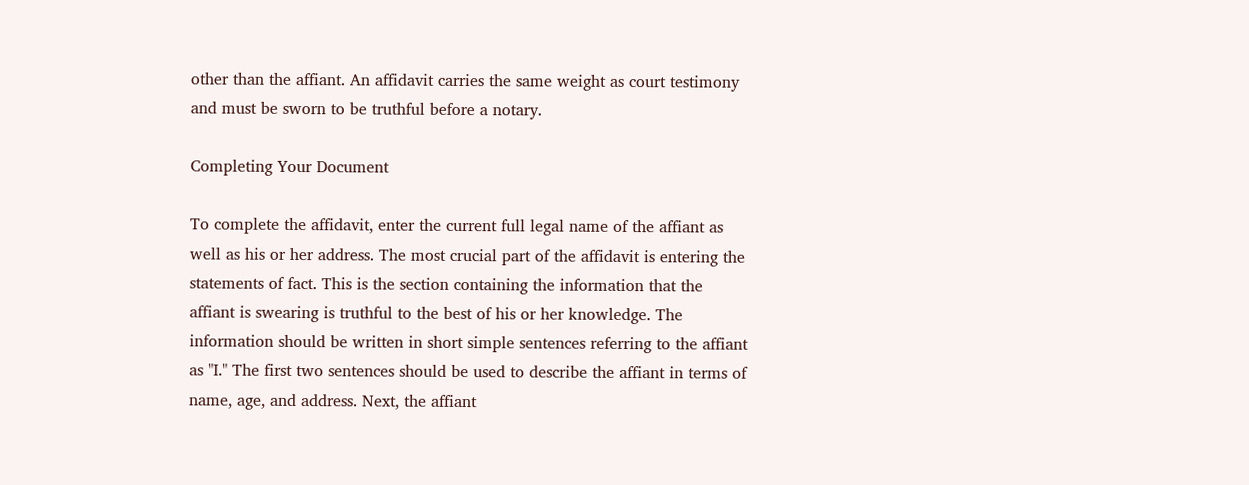other than the affiant. An affidavit carries the same weight as court testimony and must be sworn to be truthful before a notary.

Completing Your Document

To complete the affidavit, enter the current full legal name of the affiant as well as his or her address. The most crucial part of the affidavit is entering the statements of fact. This is the section containing the information that the affiant is swearing is truthful to the best of his or her knowledge. The information should be written in short simple sentences referring to the affiant as "I." The first two sentences should be used to describe the affiant in terms of name, age, and address. Next, the affiant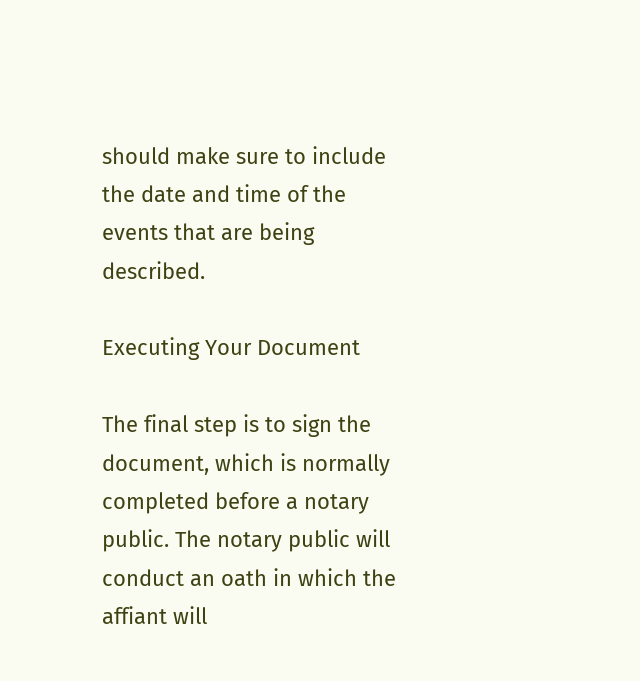should make sure to include the date and time of the events that are being described.

Executing Your Document

The final step is to sign the document, which is normally completed before a notary public. The notary public will conduct an oath in which the affiant will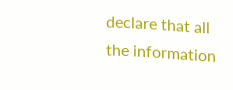declare that all the information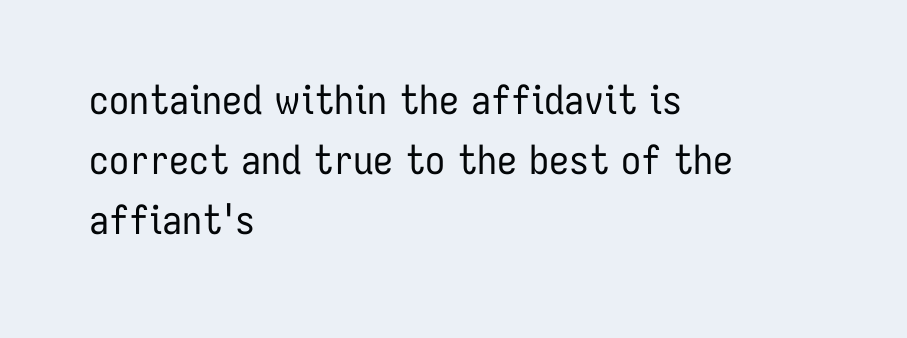contained within the affidavit is correct and true to the best of the affiant's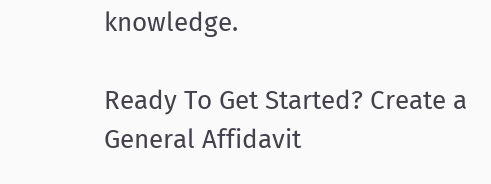knowledge.

Ready To Get Started? Create a General Affidavit